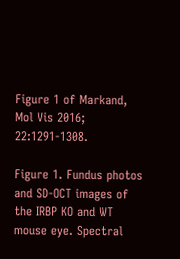Figure 1 of Markand, Mol Vis 2016; 22:1291-1308.

Figure 1. Fundus photos and SD-OCT images of the IRBP KO and WT mouse eye. Spectral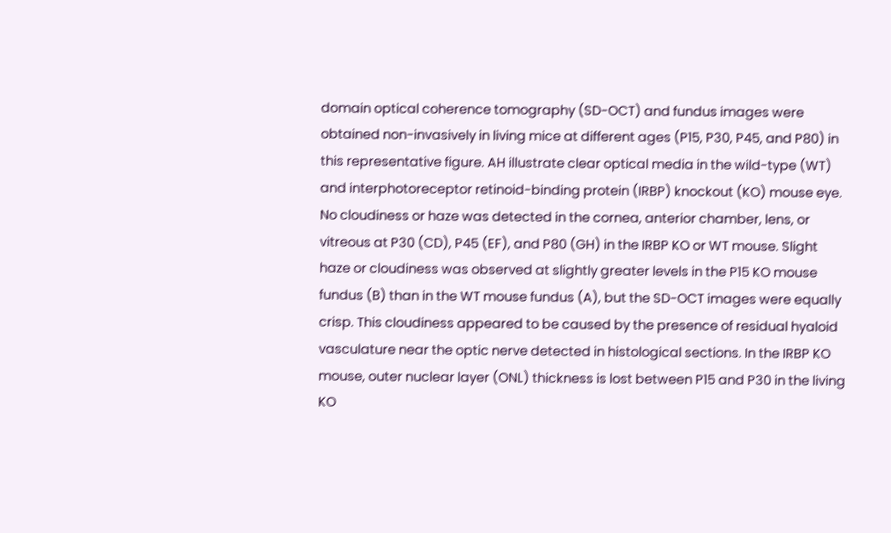domain optical coherence tomography (SD-OCT) and fundus images were obtained non-invasively in living mice at different ages (P15, P30, P45, and P80) in this representative figure. AH illustrate clear optical media in the wild-type (WT) and interphotoreceptor retinoid-binding protein (IRBP) knockout (KO) mouse eye. No cloudiness or haze was detected in the cornea, anterior chamber, lens, or vitreous at P30 (CD), P45 (EF), and P80 (GH) in the IRBP KO or WT mouse. Slight haze or cloudiness was observed at slightly greater levels in the P15 KO mouse fundus (B) than in the WT mouse fundus (A), but the SD-OCT images were equally crisp. This cloudiness appeared to be caused by the presence of residual hyaloid vasculature near the optic nerve detected in histological sections. In the IRBP KO mouse, outer nuclear layer (ONL) thickness is lost between P15 and P30 in the living KO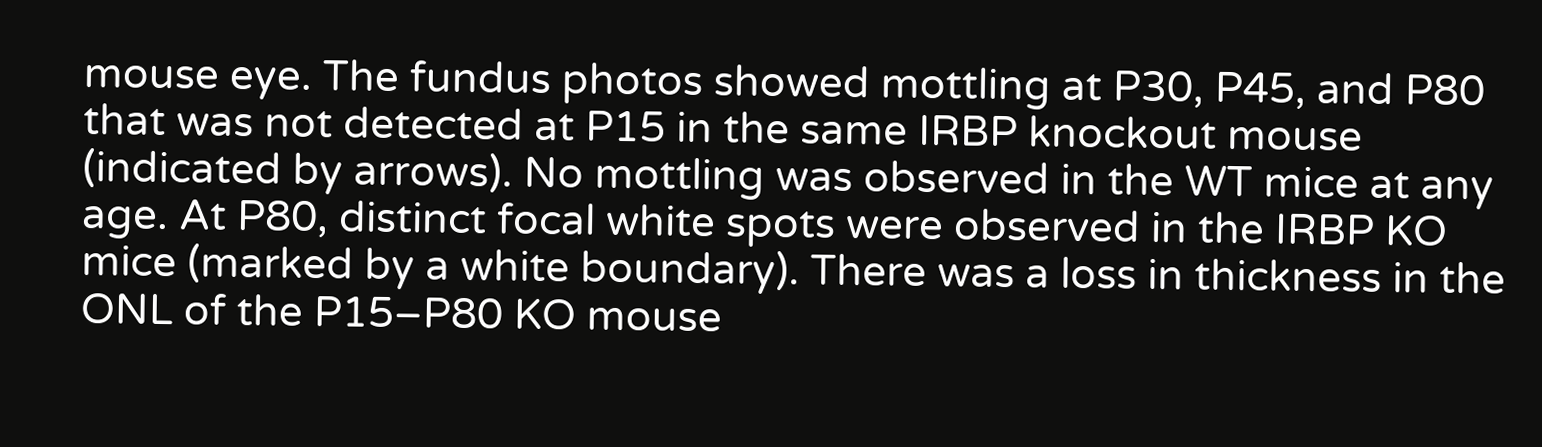mouse eye. The fundus photos showed mottling at P30, P45, and P80 that was not detected at P15 in the same IRBP knockout mouse (indicated by arrows). No mottling was observed in the WT mice at any age. At P80, distinct focal white spots were observed in the IRBP KO mice (marked by a white boundary). There was a loss in thickness in the ONL of the P15–P80 KO mouse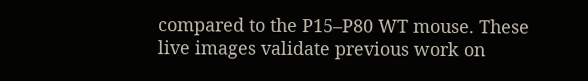compared to the P15–P80 WT mouse. These live images validate previous work on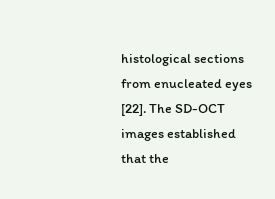histological sections from enucleated eyes [22]. The SD-OCT images established that the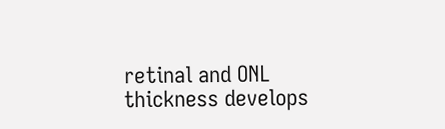retinal and ONL thickness develops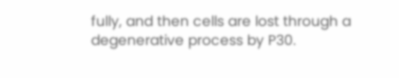fully, and then cells are lost through a degenerative process by P30.